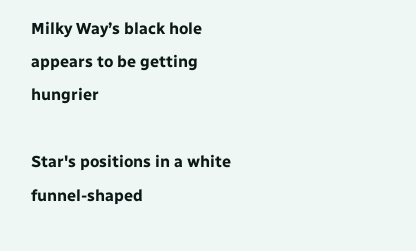Milky Way’s black hole appears to be getting hungrier

Star's positions in a white funnel-shaped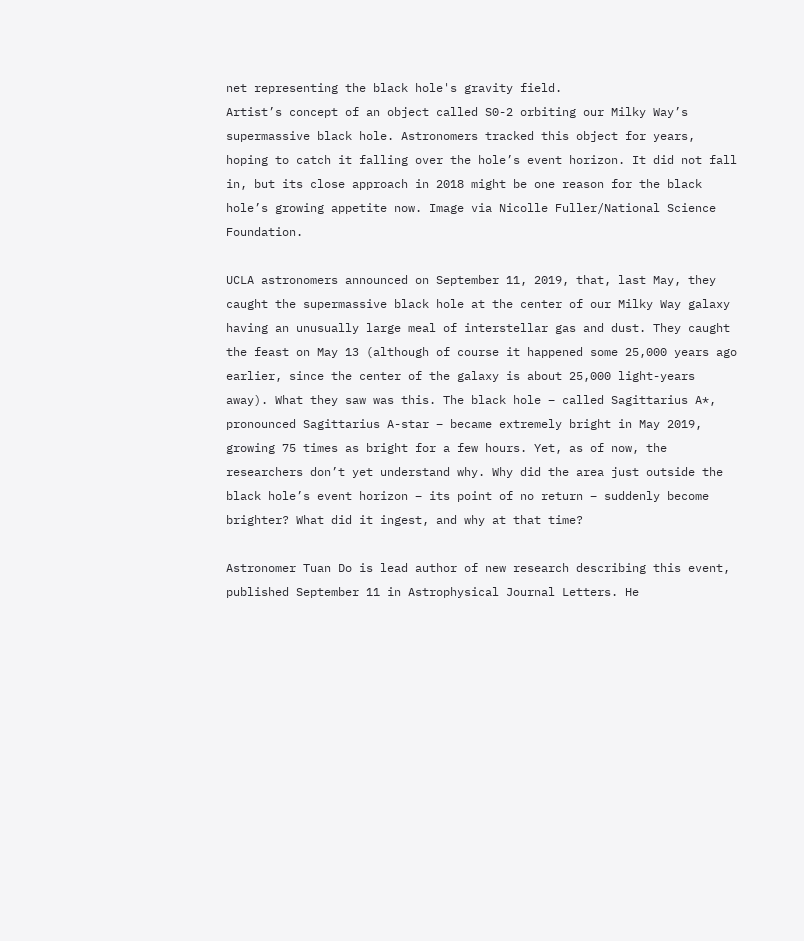net representing the black hole's gravity field.
Artist’s concept of an object called S0-2 orbiting our Milky Way’s supermassive black hole. Astronomers tracked this object for years, hoping to catch it falling over the hole’s event horizon. It did not fall in, but its close approach in 2018 might be one reason for the black hole’s growing appetite now. Image via Nicolle Fuller/National Science Foundation.

UCLA astronomers announced on September 11, 2019, that, last May, they caught the supermassive black hole at the center of our Milky Way galaxy having an unusually large meal of interstellar gas and dust. They caught the feast on May 13 (although of course it happened some 25,000 years ago earlier, since the center of the galaxy is about 25,000 light-years away). What they saw was this. The black hole – called Sagittarius A*, pronounced Sagittarius A-star – became extremely bright in May 2019, growing 75 times as bright for a few hours. Yet, as of now, the researchers don’t yet understand why. Why did the area just outside the black hole’s event horizon – its point of no return – suddenly become brighter? What did it ingest, and why at that time?

Astronomer Tuan Do is lead author of new research describing this event, published September 11 in Astrophysical Journal Letters. He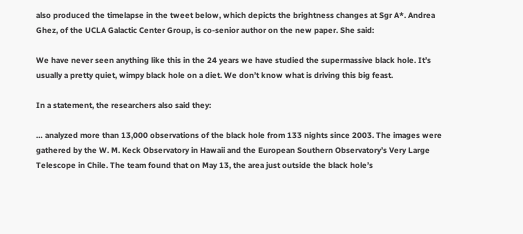also produced the timelapse in the tweet below, which depicts the brightness changes at Sgr A*. Andrea Ghez, of the UCLA Galactic Center Group, is co-senior author on the new paper. She said:

We have never seen anything like this in the 24 years we have studied the supermassive black hole. It’s usually a pretty quiet, wimpy black hole on a diet. We don’t know what is driving this big feast.

In a statement, the researchers also said they:

… analyzed more than 13,000 observations of the black hole from 133 nights since 2003. The images were gathered by the W. M. Keck Observatory in Hawaii and the European Southern Observatory’s Very Large Telescope in Chile. The team found that on May 13, the area just outside the black hole’s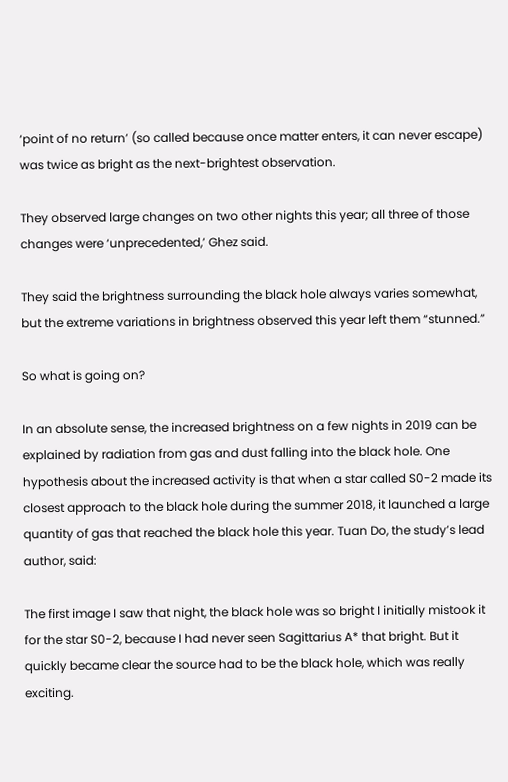‘point of no return’ (so called because once matter enters, it can never escape) was twice as bright as the next-brightest observation.

They observed large changes on two other nights this year; all three of those changes were ‘unprecedented,’ Ghez said.

They said the brightness surrounding the black hole always varies somewhat, but the extreme variations in brightness observed this year left them “stunned.”

So what is going on?

In an absolute sense, the increased brightness on a few nights in 2019 can be explained by radiation from gas and dust falling into the black hole. One hypothesis about the increased activity is that when a star called S0-2 made its closest approach to the black hole during the summer 2018, it launched a large quantity of gas that reached the black hole this year. Tuan Do, the study’s lead author, said:

The first image I saw that night, the black hole was so bright I initially mistook it for the star S0-2, because I had never seen Sagittarius A* that bright. But it quickly became clear the source had to be the black hole, which was really exciting.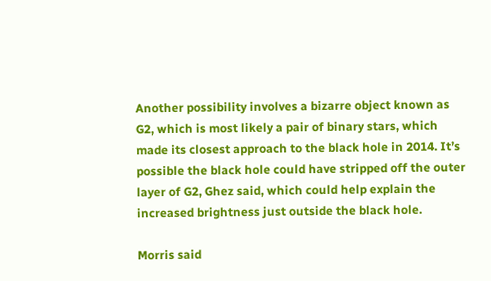Another possibility involves a bizarre object known as G2, which is most likely a pair of binary stars, which made its closest approach to the black hole in 2014. It’s possible the black hole could have stripped off the outer layer of G2, Ghez said, which could help explain the increased brightness just outside the black hole.

Morris said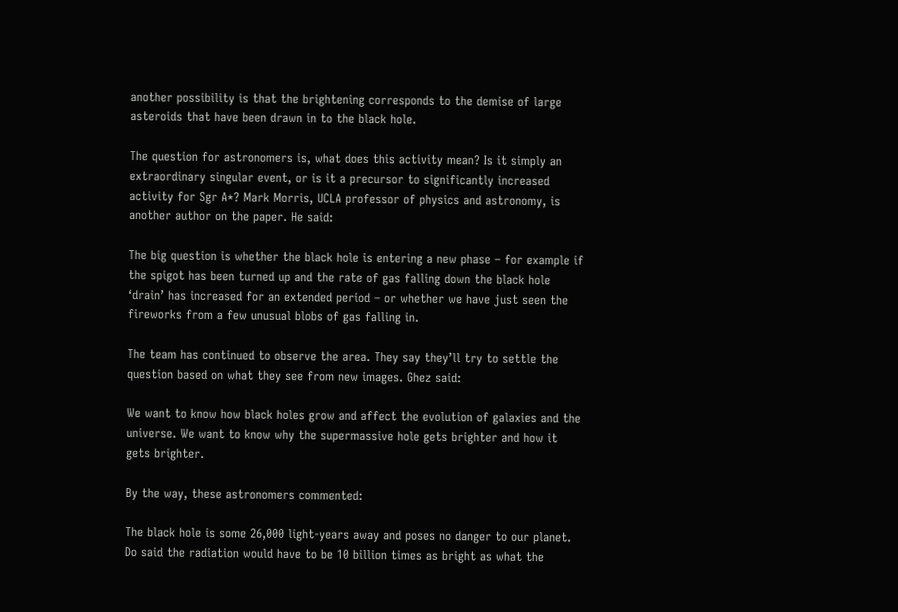another possibility is that the brightening corresponds to the demise of large asteroids that have been drawn in to the black hole.

The question for astronomers is, what does this activity mean? Is it simply an extraordinary singular event, or is it a precursor to significantly increased activity for Sgr A*? Mark Morris, UCLA professor of physics and astronomy, is another author on the paper. He said:

The big question is whether the black hole is entering a new phase – for example if the spigot has been turned up and the rate of gas falling down the black hole ‘drain’ has increased for an extended period – or whether we have just seen the fireworks from a few unusual blobs of gas falling in.

The team has continued to observe the area. They say they’ll try to settle the question based on what they see from new images. Ghez said:

We want to know how black holes grow and affect the evolution of galaxies and the universe. We want to know why the supermassive hole gets brighter and how it gets brighter.

By the way, these astronomers commented:

The black hole is some 26,000 light-years away and poses no danger to our planet. Do said the radiation would have to be 10 billion times as bright as what the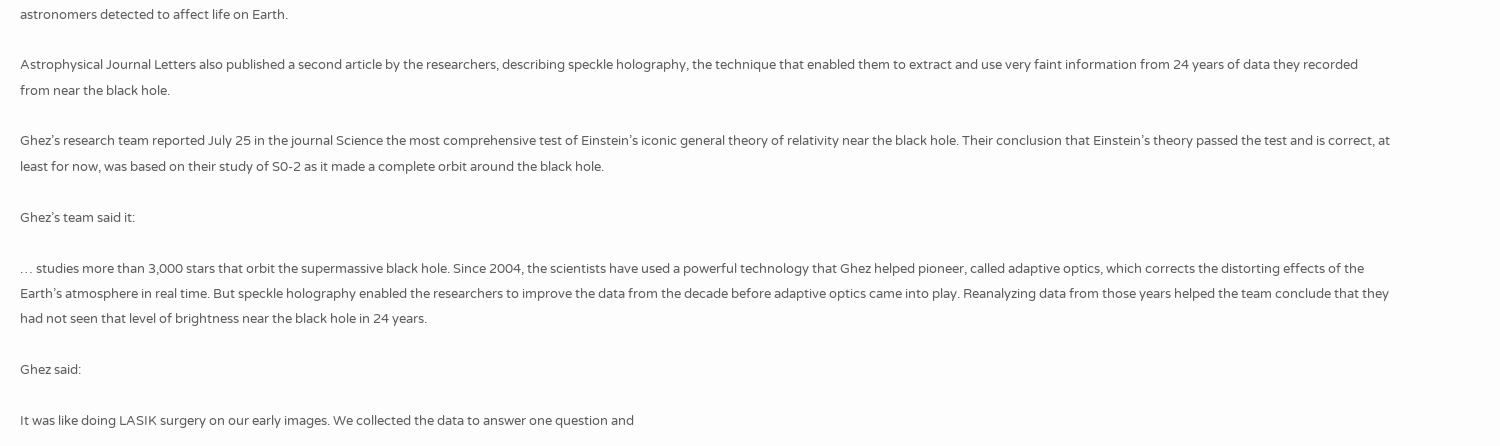astronomers detected to affect life on Earth.

Astrophysical Journal Letters also published a second article by the researchers, describing speckle holography, the technique that enabled them to extract and use very faint information from 24 years of data they recorded from near the black hole.

Ghez’s research team reported July 25 in the journal Science the most comprehensive test of Einstein’s iconic general theory of relativity near the black hole. Their conclusion that Einstein’s theory passed the test and is correct, at least for now, was based on their study of S0-2 as it made a complete orbit around the black hole.

Ghez’s team said it:

… studies more than 3,000 stars that orbit the supermassive black hole. Since 2004, the scientists have used a powerful technology that Ghez helped pioneer, called adaptive optics, which corrects the distorting effects of the Earth’s atmosphere in real time. But speckle holography enabled the researchers to improve the data from the decade before adaptive optics came into play. Reanalyzing data from those years helped the team conclude that they had not seen that level of brightness near the black hole in 24 years.

Ghez said:

It was like doing LASIK surgery on our early images. We collected the data to answer one question and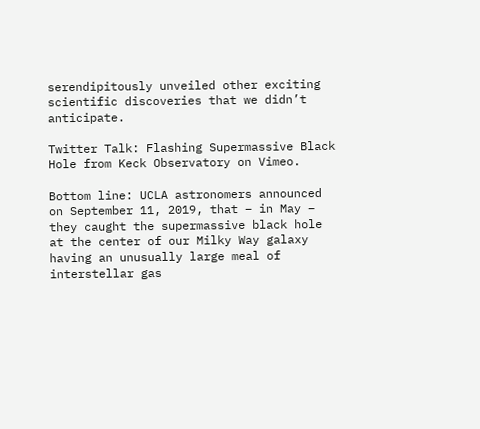serendipitously unveiled other exciting scientific discoveries that we didn’t anticipate.

Twitter Talk: Flashing Supermassive Black Hole from Keck Observatory on Vimeo.

Bottom line: UCLA astronomers announced on September 11, 2019, that – in May – they caught the supermassive black hole at the center of our Milky Way galaxy having an unusually large meal of interstellar gas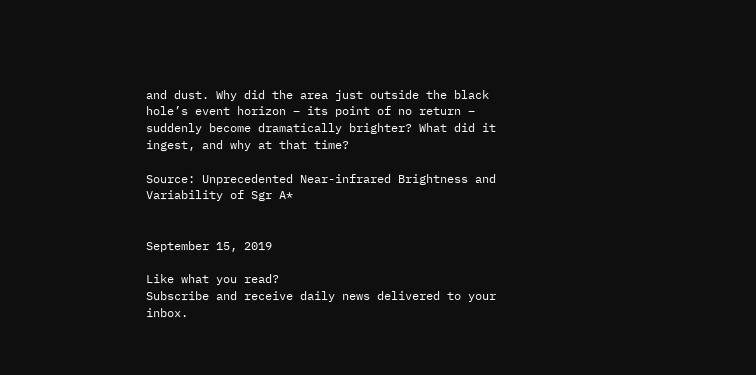and dust. Why did the area just outside the black hole’s event horizon – its point of no return – suddenly become dramatically brighter? What did it ingest, and why at that time?

Source: Unprecedented Near-infrared Brightness and Variability of Sgr A*


September 15, 2019

Like what you read?
Subscribe and receive daily news delivered to your inbox.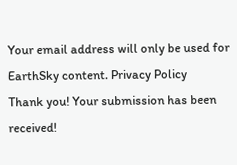Your email address will only be used for EarthSky content. Privacy Policy
Thank you! Your submission has been received!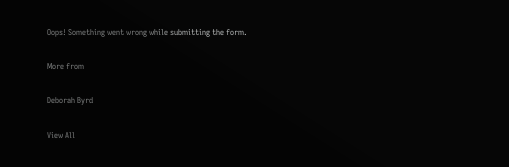Oops! Something went wrong while submitting the form.

More from

Deborah Byrd

View All